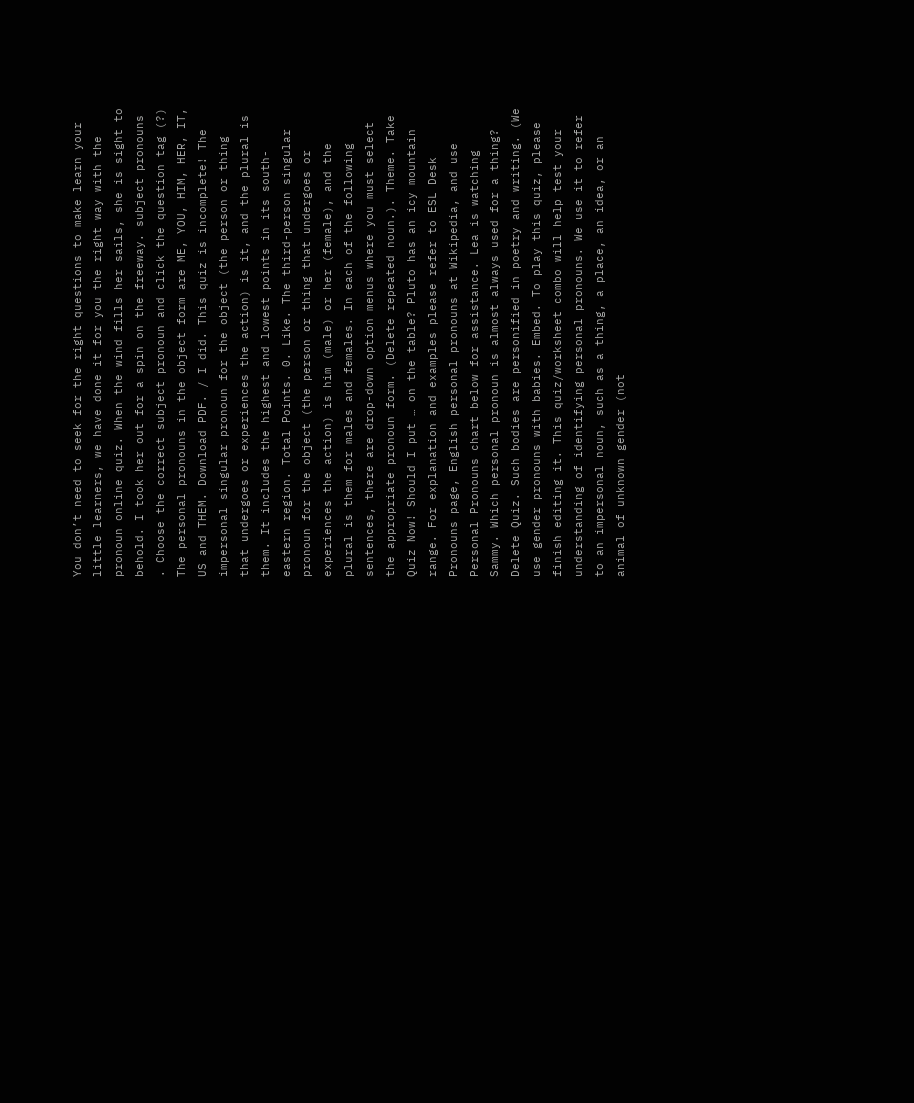You don’t need to seek for the right questions to make learn your little learners, we have done it for you the right way with the pronoun online quiz. When the wind fills her sails, she is sight to behold. I took her out for a spin on the freeway. subject pronouns . Choose the correct subject pronoun and click the question tag (?) The personal pronouns in the object form are ME, YOU, HIM, HER, IT, US and THEM. Download PDF. / I did. This quiz is incomplete! The impersonal singular pronoun for the object (the person or thing that undergoes or experiences the action) is it, and the plural is them. It includes the highest and lowest points in its south-eastern region. Total Points. 0. Like. The third-person singular pronoun for the object (the person or thing that undergoes or experiences the action) is him (male) or her (female), and the plural is them for males and females. In each of the following sentences, there are drop-down option menus where you must select the appropriate pronoun form. (Delete repeated noun.). Theme. Take Quiz Now! Should I put … on the table? Pluto has an icy mountain range. For explanation and examples please refer to ESL Desk Pronouns page, English personal pronouns at Wikipedia, and use Personal Pronouns chart below for assistance. Lea is watching Sammy. Which personal pronoun is almost always used for a thing? Delete Quiz. Such bodies are personified in poetry and writing. (We use gender pronouns with babies. Embed. To play this quiz, please finish editing it. This quiz/worksheet combo will help test your understanding of identifying personal pronouns. We use it to refer to an impersonal noun, such as a thing, a place, an idea, or an animal of unknown gender (not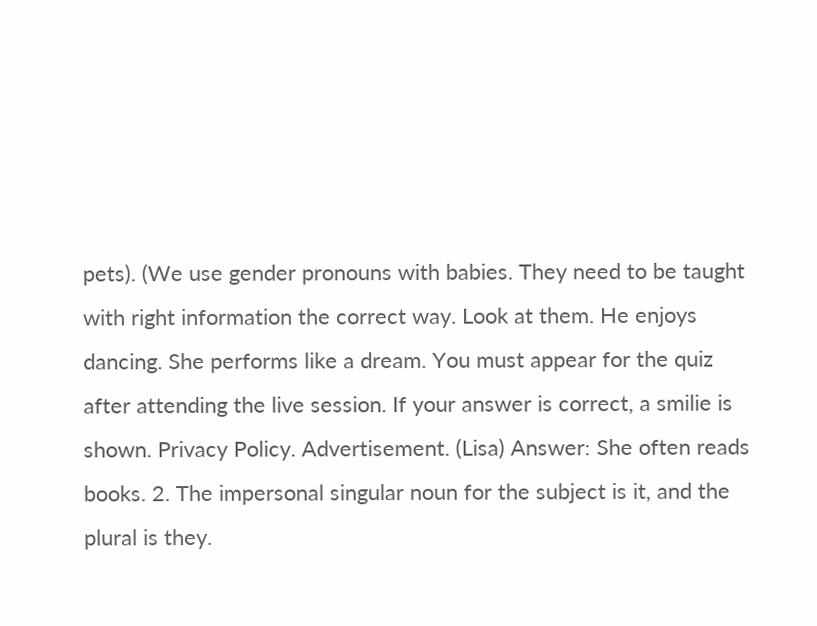pets). (We use gender pronouns with babies. They need to be taught with right information the correct way. Look at them. He enjoys dancing. She performs like a dream. You must appear for the quiz after attending the live session. If your answer is correct, a smilie is shown. Privacy Policy. Advertisement. (Lisa) Answer: She often reads books. 2. The impersonal singular noun for the subject is it, and the plural is they.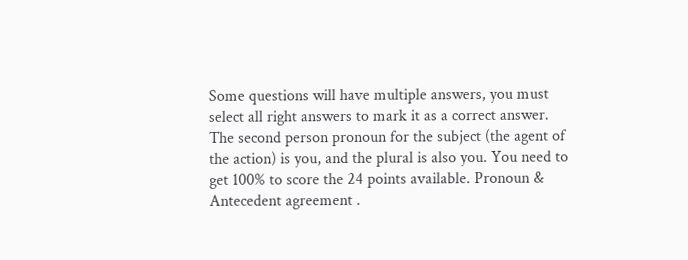Some questions will have multiple answers, you must select all right answers to mark it as a correct answer. The second person pronoun for the subject (the agent of the action) is you, and the plural is also you. You need to get 100% to score the 24 points available. Pronoun & Antecedent agreement .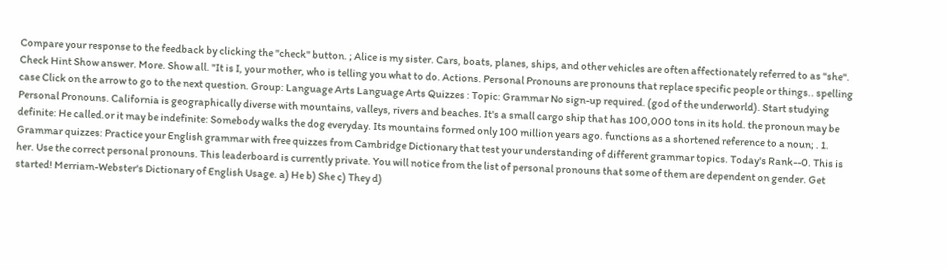Compare your response to the feedback by clicking the "check" button. ; Alice is my sister. Cars, boats, planes, ships, and other vehicles are often affectionately referred to as "she". Check Hint Show answer. More. Show all. "It is I, your mother, who is telling you what to do. Actions. Personal Pronouns are pronouns that replace specific people or things.. spelling case Click on the arrow to go to the next question. Group: Language Arts Language Arts Quizzes : Topic: Grammar No sign-up required. (god of the underworld). Start studying Personal Pronouns. California is geographically diverse with mountains, valleys, rivers and beaches. It's a small cargo ship that has 100,000 tons in its hold. the pronoun may be definite: He called.or it may be indefinite: Somebody walks the dog everyday. Its mountains formed only 100 million years ago. functions as a shortened reference to a noun; . 1. Grammar quizzes: Practice your English grammar with free quizzes from Cambridge Dictionary that test your understanding of different grammar topics. Today's Rank--0. This is her. Use the correct personal pronouns. This leaderboard is currently private. You will notice from the list of personal pronouns that some of them are dependent on gender. Get started! Merriam-Webster's Dictionary of English Usage. a) He b) She c) They d)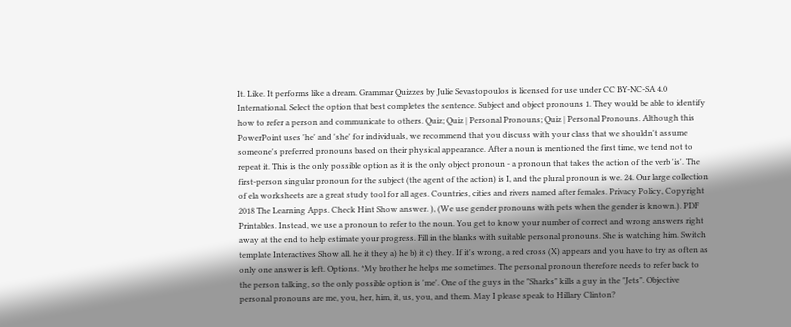It. Like. It performs like a dream. Grammar Quizzes by Julie Sevastopoulos is licensed for use under CC BY-NC-SA 4.0 International. Select the option that best completes the sentence. Subject and object pronouns 1. They would be able to identify how to refer a person and communicate to others. Quiz; Quiz | Personal Pronouns; Quiz | Personal Pronouns. Although this PowerPoint uses 'he' and 'she' for individuals, we recommend that you discuss with your class that we shouldn't assume someone's preferred pronouns based on their physical appearance. After a noun is mentioned the first time, we tend not to repeat it. This is the only possible option as it is the only object pronoun - a pronoun that takes the action of the verb 'is'. The first-person singular pronoun for the subject (the agent of the action) is I, and the plural pronoun is we. 24. Our large collection of ela worksheets are a great study tool for all ages. Countries, cities and rivers named after females. Privacy Policy, Copyright 2018 The Learning Apps. Check Hint Show answer. ), (We use gender pronouns with pets when the gender is known.). PDF Printables. Instead, we use a pronoun to refer to the noun. You get to know your number of correct and wrong answers right away at the end to help estimate your progress. Fill in the blanks with suitable personal pronouns. She is watching him. Switch template Interactives Show all. he it they a) he b) it c) they. If it's wrong, a red cross (X) appears and you have to try as often as only one answer is left. Options. *My brother he helps me sometimes. The personal pronoun therefore needs to refer back to the person talking, so the only possible option is 'me'. One of the guys in the "Sharks" kills a guy in the "Jets". Objective personal pronouns are me, you, her, him, it, us, you, and them. May I please speak to Hillary Clinton?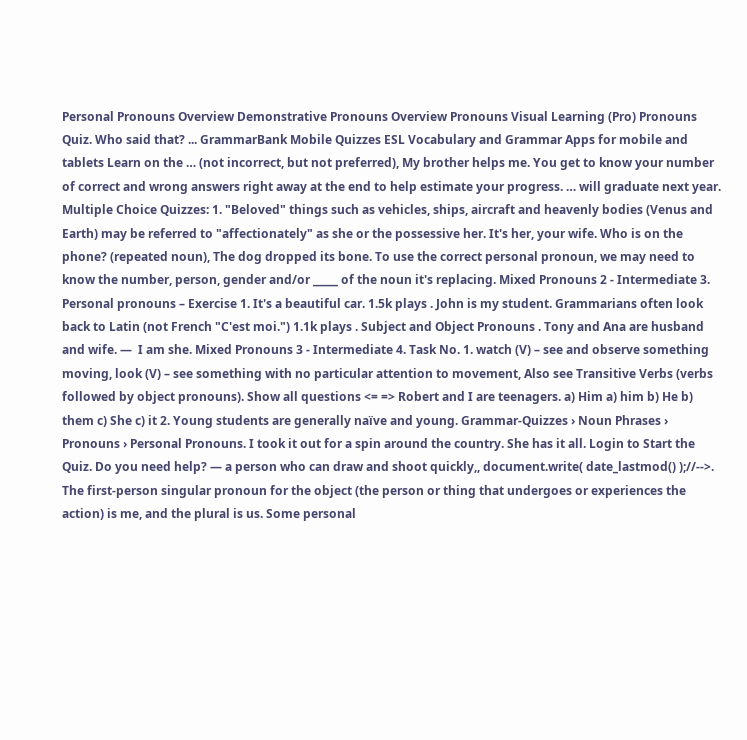Personal Pronouns Overview Demonstrative Pronouns Overview Pronouns Visual Learning (Pro) Pronouns Quiz. Who said that? ... GrammarBank Mobile Quizzes ESL Vocabulary and Grammar Apps for mobile and tablets Learn on the … (not incorrect, but not preferred), My brother helps me. You get to know your number of correct and wrong answers right away at the end to help estimate your progress. … will graduate next year. Multiple Choice Quizzes: 1. "Beloved" things such as vehicles, ships, aircraft and heavenly bodies (Venus and Earth) may be referred to "affectionately" as she or the possessive her. It's her, your wife. Who is on the phone? (repeated noun), The dog dropped its bone. To use the correct personal pronoun, we may need to know the number, person, gender and/or _____ of the noun it's replacing. Mixed Pronouns 2 - Intermediate 3. Personal pronouns – Exercise 1. It's a beautiful car. 1.5k plays . John is my student. Grammarians often look back to Latin (not French "C'est moi.") 1.1k plays . Subject and Object Pronouns . Tony and Ana are husband and wife. —  I am she. Mixed Pronouns 3 - Intermediate 4. Task No. 1. watch (V) – see and observe something moving, look (V) – see something with no particular attention to movement, Also see Transitive Verbs (verbs followed by object pronouns). Show all questions <= => Robert and I are teenagers. a) Him a) him b) He b) them c) She c) it 2. Young students are generally naïve and young. Grammar-Quizzes › Noun Phrases › Pronouns › Personal Pronouns. I took it out for a spin around the country. She has it all. Login to Start the Quiz. Do you need help? — a person who can draw and shoot quickly,, document.write( date_lastmod() );//-->. The first-person singular pronoun for the object (the person or thing that undergoes or experiences the action) is me, and the plural is us. Some personal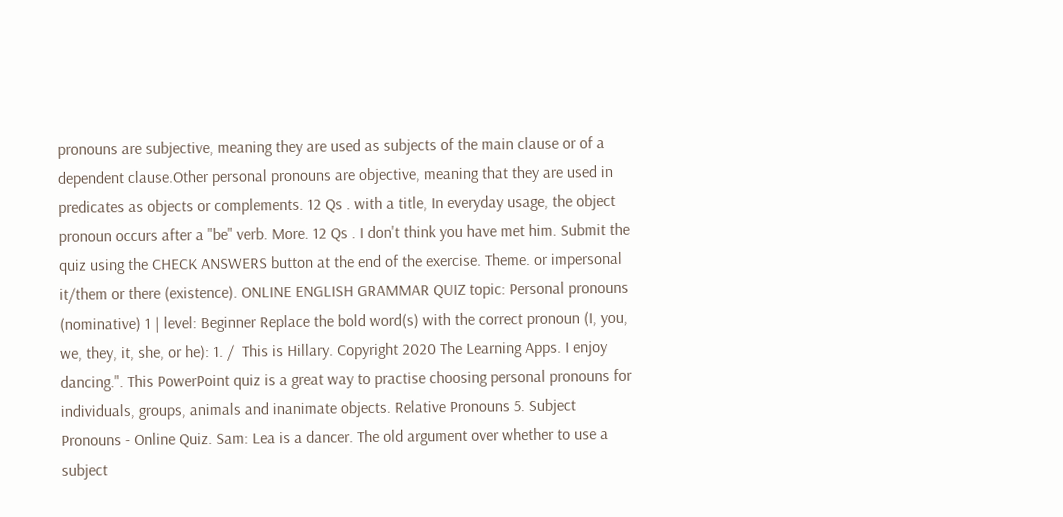pronouns are subjective, meaning they are used as subjects of the main clause or of a dependent clause.Other personal pronouns are objective, meaning that they are used in predicates as objects or complements. 12 Qs . with a title, In everyday usage, the object pronoun occurs after a "be" verb. More. 12 Qs . I don't think you have met him. Submit the quiz using the CHECK ANSWERS button at the end of the exercise. Theme. or impersonal it/them or there (existence). ONLINE ENGLISH GRAMMAR QUIZ topic: Personal pronouns (nominative) 1 | level: Beginner Replace the bold word(s) with the correct pronoun (I, you, we, they, it, she, or he): 1. /  This is Hillary. Copyright 2020 The Learning Apps. I enjoy dancing.". This PowerPoint quiz is a great way to practise choosing personal pronouns for individuals, groups, animals and inanimate objects. Relative Pronouns 5. Subject Pronouns - Online Quiz. Sam: Lea is a dancer. The old argument over whether to use a subject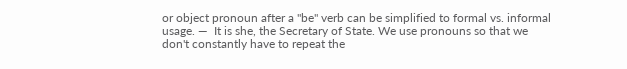or object pronoun after a "be" verb can be simplified to formal vs. informal usage. —  It is she, the Secretary of State. We use pronouns so that we don't constantly have to repeat the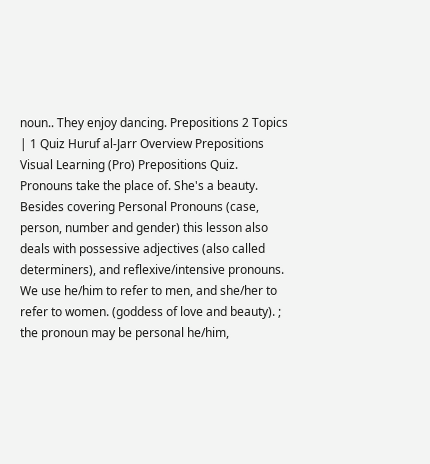noun.. They enjoy dancing. Prepositions 2 Topics | 1 Quiz Huruf al-Jarr Overview Prepositions Visual Learning (Pro) Prepositions Quiz. Pronouns take the place of. She's a beauty. Besides covering Personal Pronouns (case, person, number and gender) this lesson also deals with possessive adjectives (also called determiners), and reflexive/intensive pronouns. We use he/him to refer to men, and she/her to refer to women. (goddess of love and beauty). ; the pronoun may be personal he/him,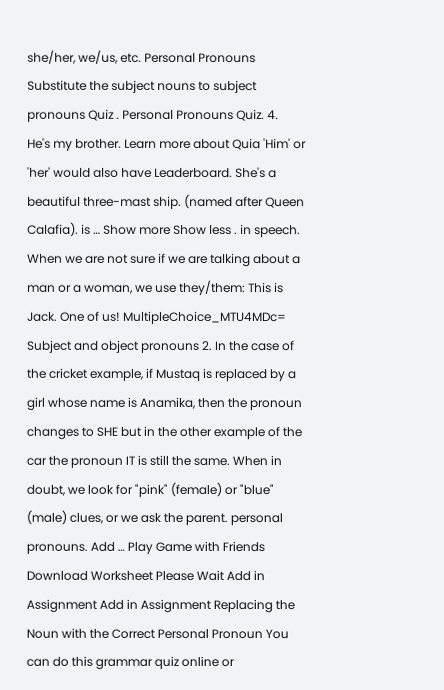she/her, we/us, etc. Personal Pronouns Substitute the subject nouns to subject pronouns Quiz . Personal Pronouns Quiz. 4.          He's my brother. Learn more about Quia 'Him' or 'her' would also have Leaderboard. She's a beautiful three-mast ship. (named after Queen Calafia). is … Show more Show less . in speech. When we are not sure if we are talking about a man or a woman, we use they/them: This is Jack. One of us! MultipleChoice_MTU4MDc= Subject and object pronouns 2. In the case of the cricket example, if Mustaq is replaced by a girl whose name is Anamika, then the pronoun changes to SHE but in the other example of the car the pronoun IT is still the same. When in doubt, we look for "pink" (female) or "blue" (male) clues, or we ask the parent. personal pronouns. Add … Play Game with Friends Download Worksheet Please Wait Add in Assignment Add in Assignment Replacing the Noun with the Correct Personal Pronoun You can do this grammar quiz online or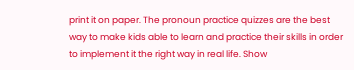print it on paper. The pronoun practice quizzes are the best way to make kids able to learn and practice their skills in order to implement it the right way in real life. Show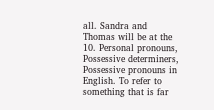all. Sandra and Thomas will be at the 10. Personal pronouns, Possessive determiners, Possessive pronouns in English. To refer to something that is far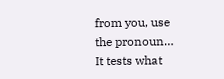from you, use the pronoun… It tests what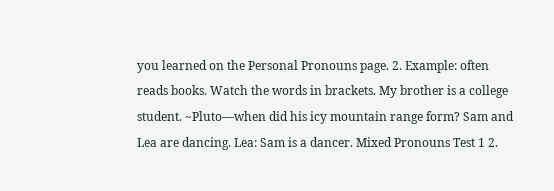you learned on the Personal Pronouns page. 2. Example: often reads books. Watch the words in brackets. My brother is a college student. ~Pluto—when did his icy mountain range form? Sam and Lea are dancing. Lea: Sam is a dancer. Mixed Pronouns Test 1 2.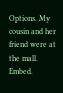Options. My cousin and her friend were at the mall. Embed.